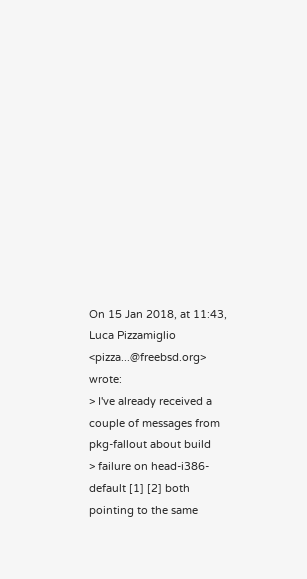On 15 Jan 2018, at 11:43, Luca Pizzamiglio <pizza...@freebsd.org> wrote:
> I've already received a couple of messages from pkg-fallout about build
> failure on head-i386-default [1] [2] both pointing to the same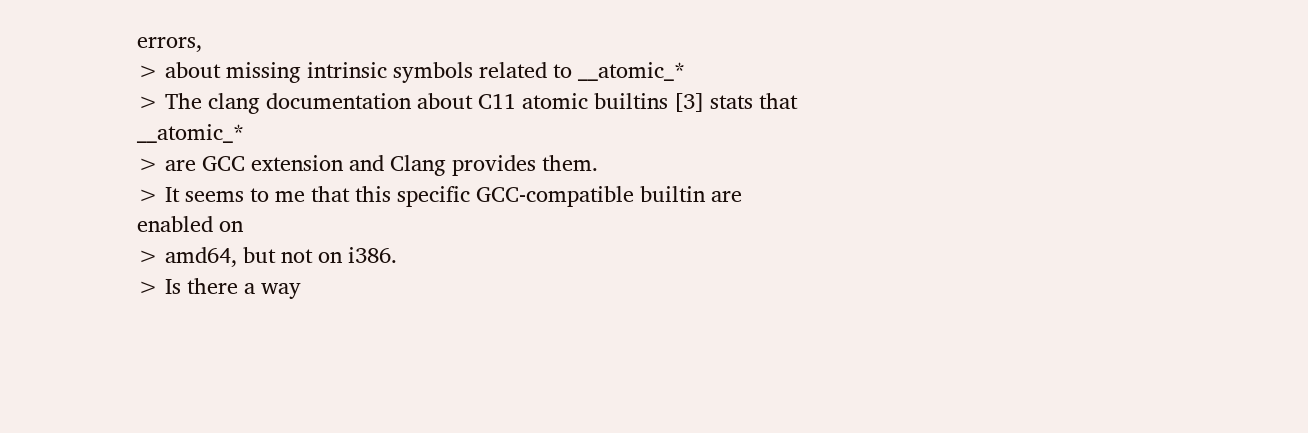errors,
> about missing intrinsic symbols related to __atomic_*
> The clang documentation about C11 atomic builtins [3] stats that __atomic_*
> are GCC extension and Clang provides them.
> It seems to me that this specific GCC-compatible builtin are enabled on
> amd64, but not on i386.
> Is there a way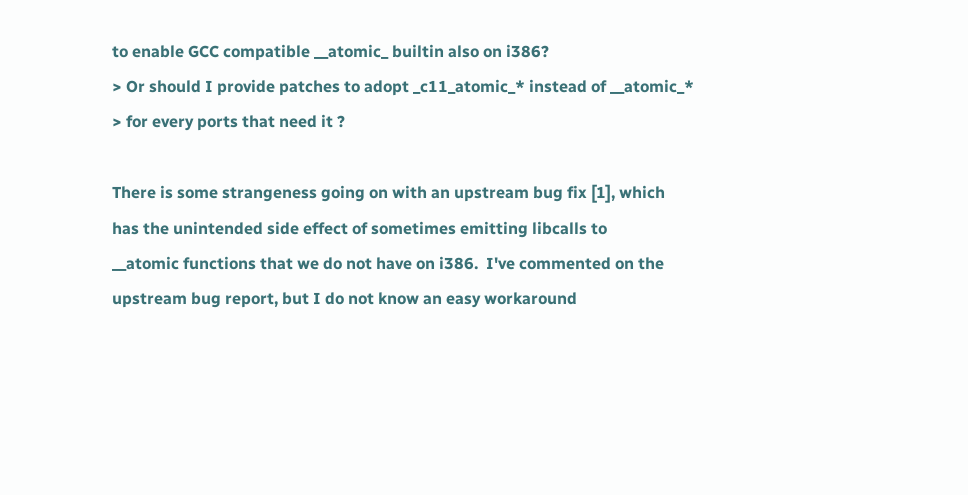to enable GCC compatible __atomic_ builtin also on i386?
> Or should I provide patches to adopt _c11_atomic_* instead of __atomic_*
> for every ports that need it ?

There is some strangeness going on with an upstream bug fix [1], which
has the unintended side effect of sometimes emitting libcalls to
__atomic functions that we do not have on i386.  I've commented on the
upstream bug report, but I do not know an easy workaround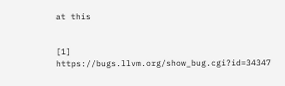at this


[1] https://bugs.llvm.org/show_bug.cgi?id=34347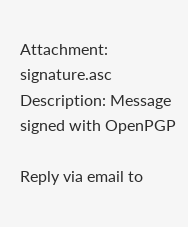Attachment: signature.asc
Description: Message signed with OpenPGP

Reply via email to